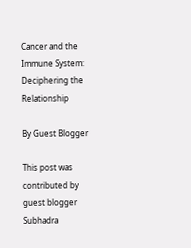Cancer and the Immune System: Deciphering the Relationship

By Guest Blogger

This post was contributed by guest blogger Subhadra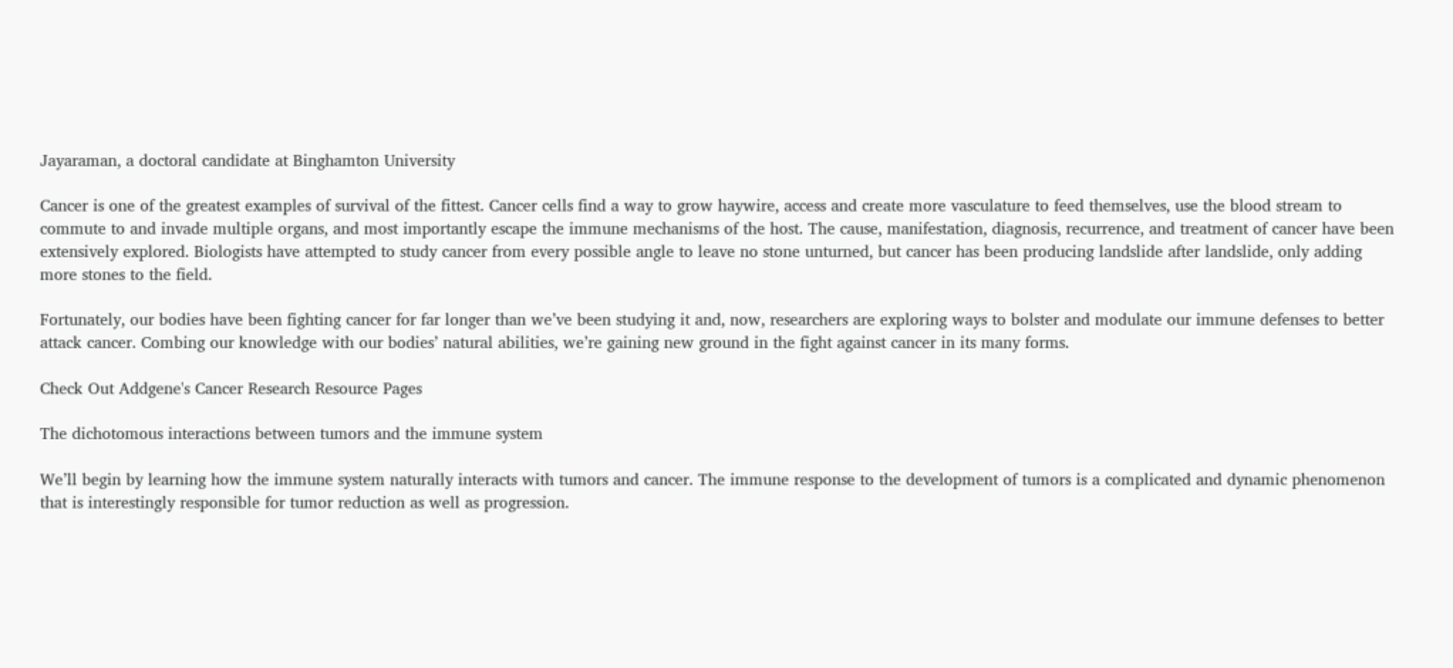Jayaraman, a doctoral candidate at Binghamton University

Cancer is one of the greatest examples of survival of the fittest. Cancer cells find a way to grow haywire, access and create more vasculature to feed themselves, use the blood stream to commute to and invade multiple organs, and most importantly escape the immune mechanisms of the host. The cause, manifestation, diagnosis, recurrence, and treatment of cancer have been extensively explored. Biologists have attempted to study cancer from every possible angle to leave no stone unturned, but cancer has been producing landslide after landslide, only adding more stones to the field.

Fortunately, our bodies have been fighting cancer for far longer than we’ve been studying it and, now, researchers are exploring ways to bolster and modulate our immune defenses to better attack cancer. Combing our knowledge with our bodies’ natural abilities, we’re gaining new ground in the fight against cancer in its many forms.

Check Out Addgene's Cancer Research Resource Pages

The dichotomous interactions between tumors and the immune system

We’ll begin by learning how the immune system naturally interacts with tumors and cancer. The immune response to the development of tumors is a complicated and dynamic phenomenon that is interestingly responsible for tumor reduction as well as progression.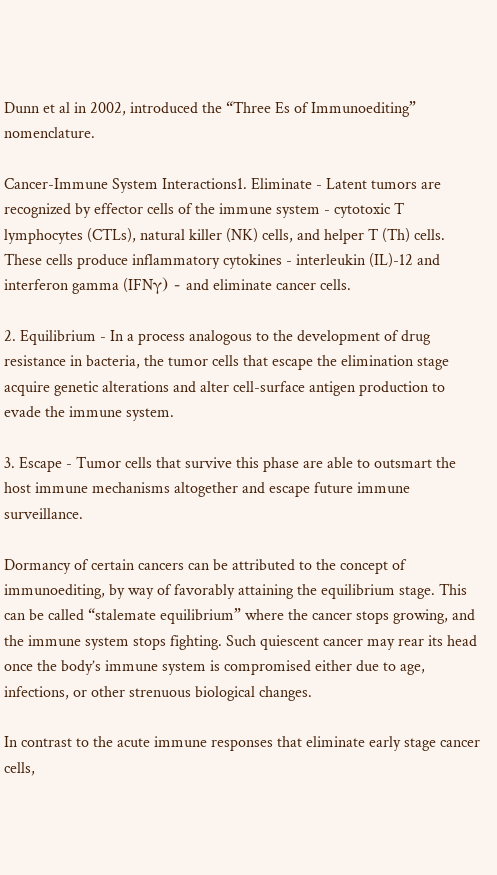Dunn et al in 2002, introduced the “Three Es of Immunoediting” nomenclature.

Cancer-Immune System Interactions1. Eliminate - Latent tumors are recognized by effector cells of the immune system - cytotoxic T lymphocytes (CTLs), natural killer (NK) cells, and helper T (Th) cells. These cells produce inflammatory cytokines - interleukin (IL)-12 and interferon gamma (IFNγ) - and eliminate cancer cells.

2. Equilibrium - In a process analogous to the development of drug resistance in bacteria, the tumor cells that escape the elimination stage acquire genetic alterations and alter cell-surface antigen production to evade the immune system.

3. Escape - Tumor cells that survive this phase are able to outsmart the host immune mechanisms altogether and escape future immune surveillance.

Dormancy of certain cancers can be attributed to the concept of immunoediting, by way of favorably attaining the equilibrium stage. This can be called “stalemate equilibrium” where the cancer stops growing, and the immune system stops fighting. Such quiescent cancer may rear its head once the body’s immune system is compromised either due to age, infections, or other strenuous biological changes.

In contrast to the acute immune responses that eliminate early stage cancer cells,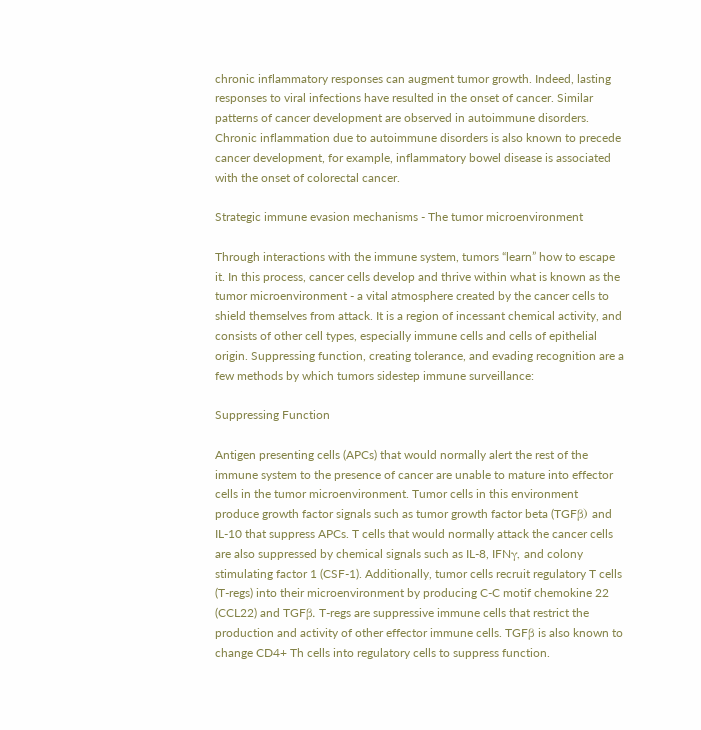chronic inflammatory responses can augment tumor growth. Indeed, lasting responses to viral infections have resulted in the onset of cancer. Similar patterns of cancer development are observed in autoimmune disorders. Chronic inflammation due to autoimmune disorders is also known to precede cancer development, for example, inflammatory bowel disease is associated with the onset of colorectal cancer.

Strategic immune evasion mechanisms - The tumor microenvironment

Through interactions with the immune system, tumors “learn” how to escape it. In this process, cancer cells develop and thrive within what is known as the tumor microenvironment - a vital atmosphere created by the cancer cells to shield themselves from attack. It is a region of incessant chemical activity, and consists of other cell types, especially immune cells and cells of epithelial origin. Suppressing function, creating tolerance, and evading recognition are a few methods by which tumors sidestep immune surveillance:

Suppressing Function

Antigen presenting cells (APCs) that would normally alert the rest of the immune system to the presence of cancer are unable to mature into effector cells in the tumor microenvironment. Tumor cells in this environment produce growth factor signals such as tumor growth factor beta (TGFβ) and IL-10 that suppress APCs. T cells that would normally attack the cancer cells are also suppressed by chemical signals such as IL-8, IFNγ, and colony stimulating factor 1 (CSF-1). Additionally, tumor cells recruit regulatory T cells (T-regs) into their microenvironment by producing C-C motif chemokine 22 (CCL22) and TGFβ. T-regs are suppressive immune cells that restrict the production and activity of other effector immune cells. TGFβ is also known to change CD4+ Th cells into regulatory cells to suppress function.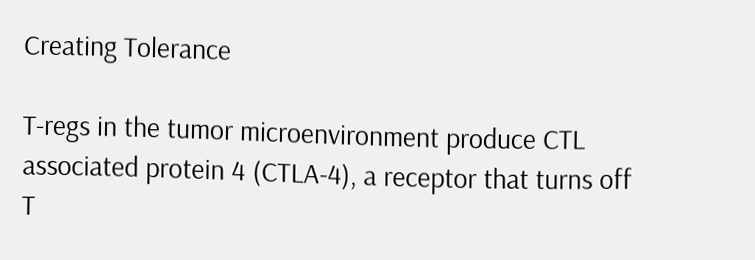Creating Tolerance

T-regs in the tumor microenvironment produce CTL associated protein 4 (CTLA-4), a receptor that turns off T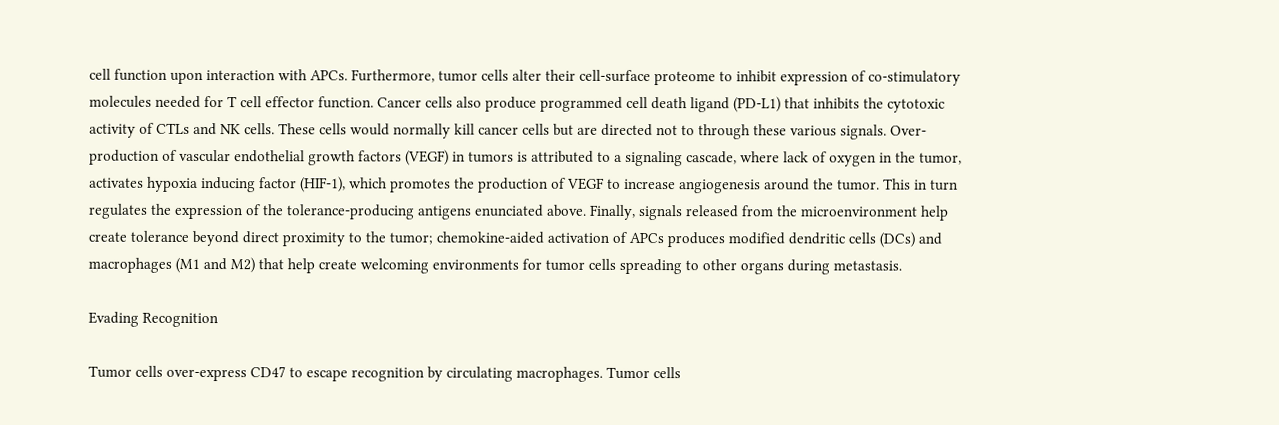cell function upon interaction with APCs. Furthermore, tumor cells alter their cell-surface proteome to inhibit expression of co-stimulatory molecules needed for T cell effector function. Cancer cells also produce programmed cell death ligand (PD-L1) that inhibits the cytotoxic activity of CTLs and NK cells. These cells would normally kill cancer cells but are directed not to through these various signals. Over-production of vascular endothelial growth factors (VEGF) in tumors is attributed to a signaling cascade, where lack of oxygen in the tumor, activates hypoxia inducing factor (HIF-1), which promotes the production of VEGF to increase angiogenesis around the tumor. This in turn regulates the expression of the tolerance-producing antigens enunciated above. Finally, signals released from the microenvironment help create tolerance beyond direct proximity to the tumor; chemokine-aided activation of APCs produces modified dendritic cells (DCs) and macrophages (M1 and M2) that help create welcoming environments for tumor cells spreading to other organs during metastasis.

Evading Recognition

Tumor cells over-express CD47 to escape recognition by circulating macrophages. Tumor cells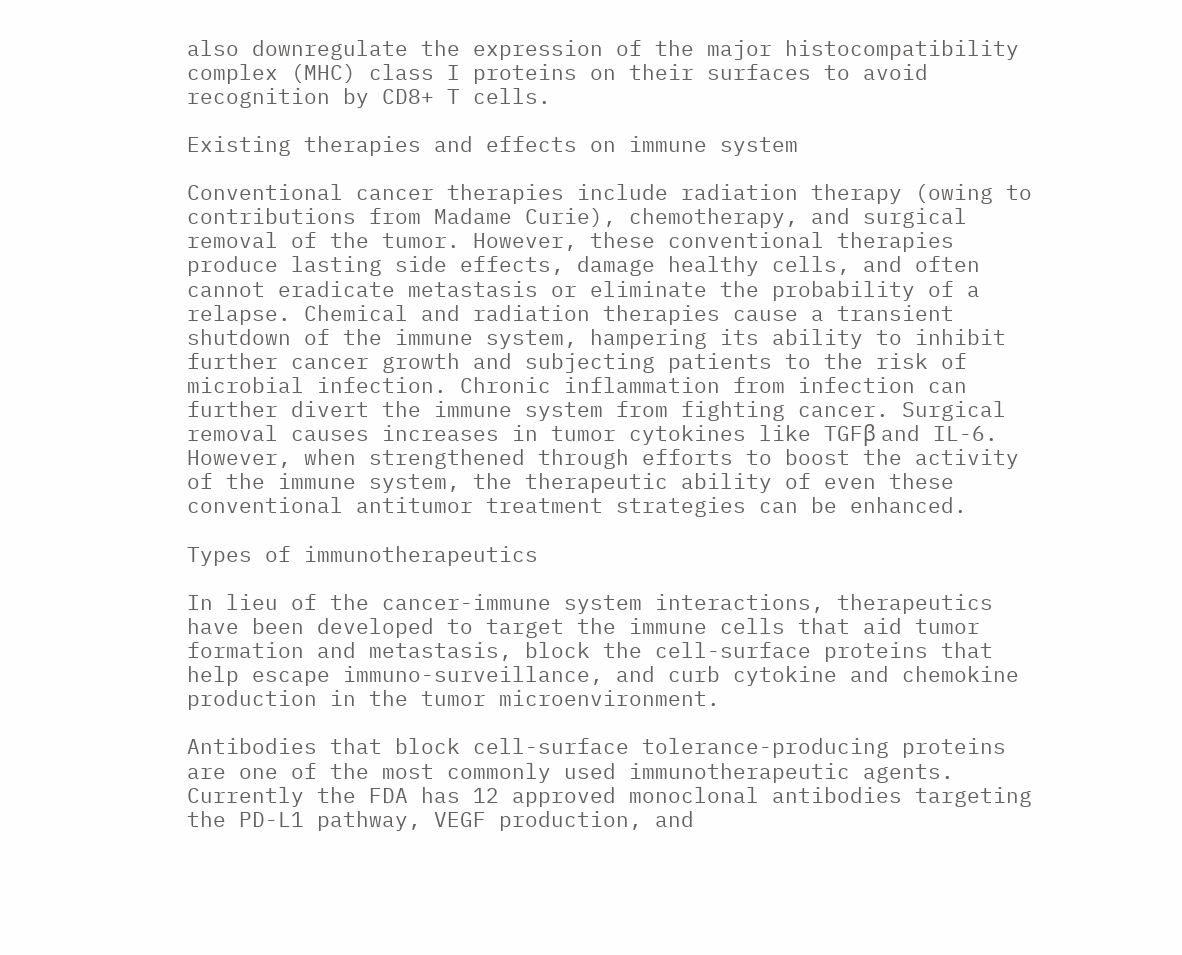also downregulate the expression of the major histocompatibility complex (MHC) class I proteins on their surfaces to avoid recognition by CD8+ T cells.

Existing therapies and effects on immune system

Conventional cancer therapies include radiation therapy (owing to contributions from Madame Curie), chemotherapy, and surgical removal of the tumor. However, these conventional therapies produce lasting side effects, damage healthy cells, and often cannot eradicate metastasis or eliminate the probability of a relapse. Chemical and radiation therapies cause a transient shutdown of the immune system, hampering its ability to inhibit further cancer growth and subjecting patients to the risk of microbial infection. Chronic inflammation from infection can further divert the immune system from fighting cancer. Surgical removal causes increases in tumor cytokines like TGFβ and IL-6. However, when strengthened through efforts to boost the activity of the immune system, the therapeutic ability of even these conventional antitumor treatment strategies can be enhanced.

Types of immunotherapeutics

In lieu of the cancer-immune system interactions, therapeutics have been developed to target the immune cells that aid tumor formation and metastasis, block the cell-surface proteins that help escape immuno-surveillance, and curb cytokine and chemokine production in the tumor microenvironment.

Antibodies that block cell-surface tolerance-producing proteins are one of the most commonly used immunotherapeutic agents. Currently the FDA has 12 approved monoclonal antibodies targeting the PD-L1 pathway, VEGF production, and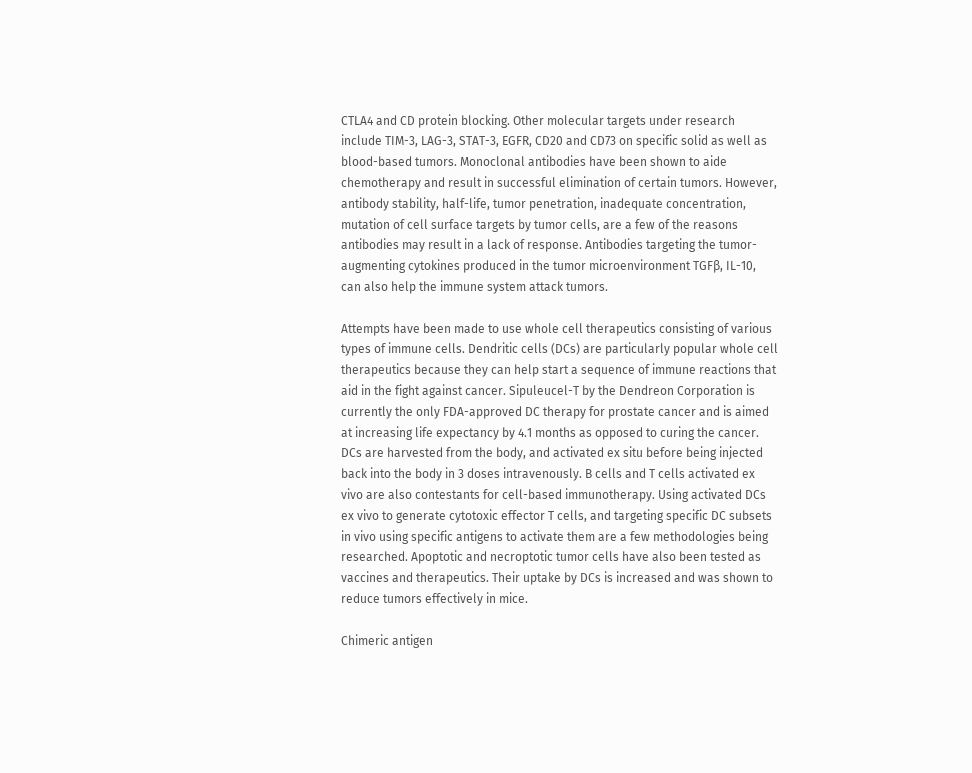CTLA4 and CD protein blocking. Other molecular targets under research include TIM-3, LAG-3, STAT-3, EGFR, CD20 and CD73 on specific solid as well as blood-based tumors. Monoclonal antibodies have been shown to aide chemotherapy and result in successful elimination of certain tumors. However, antibody stability, half-life, tumor penetration, inadequate concentration, mutation of cell surface targets by tumor cells, are a few of the reasons antibodies may result in a lack of response. Antibodies targeting the tumor-augmenting cytokines produced in the tumor microenvironment TGFβ, IL-10, can also help the immune system attack tumors.

Attempts have been made to use whole cell therapeutics consisting of various types of immune cells. Dendritic cells (DCs) are particularly popular whole cell therapeutics because they can help start a sequence of immune reactions that aid in the fight against cancer. Sipuleucel-T by the Dendreon Corporation is currently the only FDA-approved DC therapy for prostate cancer and is aimed at increasing life expectancy by 4.1 months as opposed to curing the cancer. DCs are harvested from the body, and activated ex situ before being injected back into the body in 3 doses intravenously. B cells and T cells activated ex vivo are also contestants for cell-based immunotherapy. Using activated DCs ex vivo to generate cytotoxic effector T cells, and targeting specific DC subsets in vivo using specific antigens to activate them are a few methodologies being researched. Apoptotic and necroptotic tumor cells have also been tested as vaccines and therapeutics. Their uptake by DCs is increased and was shown to reduce tumors effectively in mice.

Chimeric antigen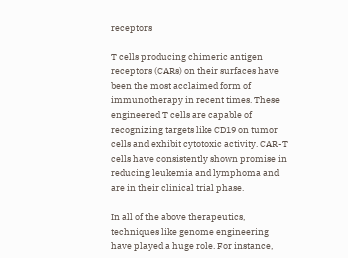receptors

T cells producing chimeric antigen receptors (CARs) on their surfaces have been the most acclaimed form of immunotherapy in recent times. These engineered T cells are capable of recognizing targets like CD19 on tumor cells and exhibit cytotoxic activity. CAR-T cells have consistently shown promise in reducing leukemia and lymphoma and are in their clinical trial phase.

In all of the above therapeutics, techniques like genome engineering have played a huge role. For instance,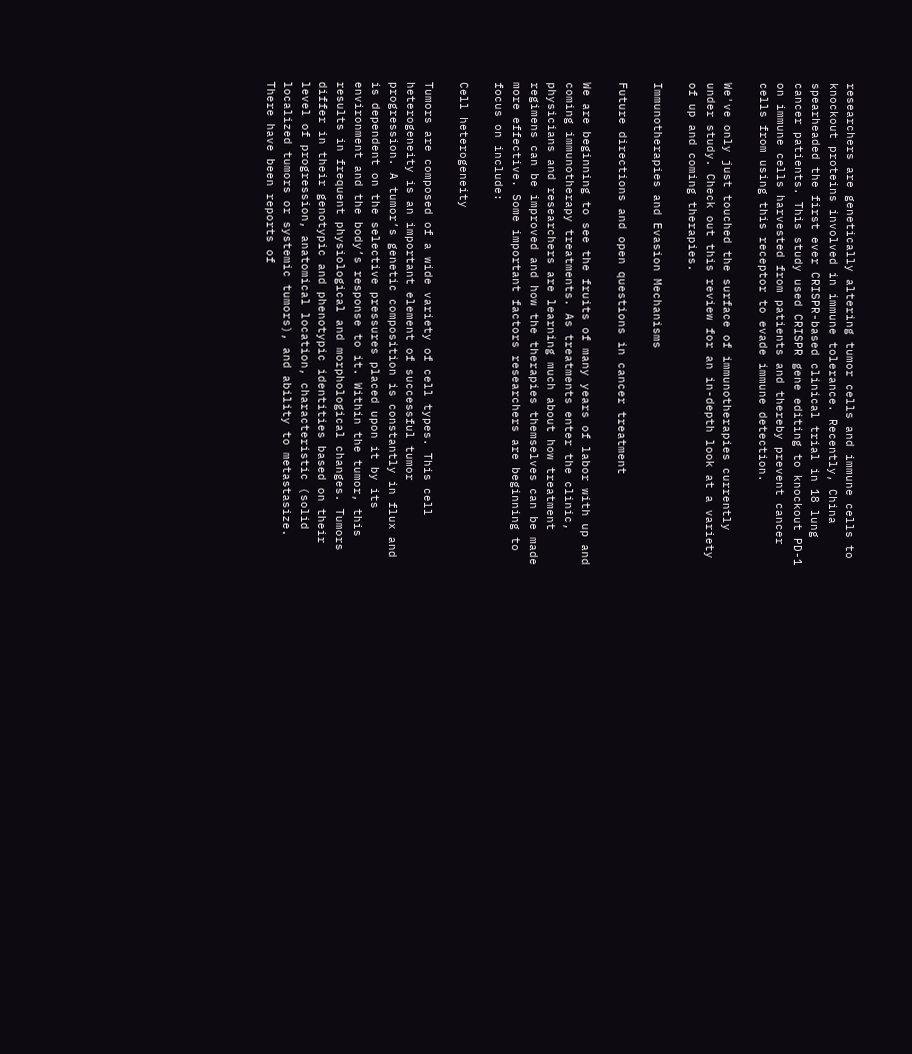researchers are genetically altering tumor cells and immune cells to knockout proteins involved in immune tolerance. Recently, China spearheaded the first ever CRISPR-based clinical trial in 18 lung cancer patients. This study used CRISPR gene editing to knockout PD-1 on immune cells harvested from patients and thereby prevent cancer cells from using this receptor to evade immune detection.

We've only just touched the surface of immunotherapies currently under study. Check out this review for an in-depth look at a variety of up and coming therapies.

Immunotherapies and Evasion Mechanisms

Future directions and open questions in cancer treatment

We are beginning to see the fruits of many years of labor with up and coming immunotherapy treatments. As treatments enter the clinic, physicians and researchers are learning much about how treatment regimens can be improved and how the therapies themselves can be made more effective. Some important factors researchers are beginning to focus on include:

Cell heterogeneity

Tumors are composed of a wide variety of cell types. This cell heterogeneity is an important element of successful tumor progression. A tumor’s genetic composition is constantly in flux and is dependent on the selective pressures placed upon it by its environment and the body’s response to it. Within the tumor, this results in frequent physiological and morphological changes. Tumors differ in their genotypic and phenotypic identities based on their level of progression, anatomical location, characteristic (solid localized tumors or systemic tumors), and ability to metastasize. There have been reports of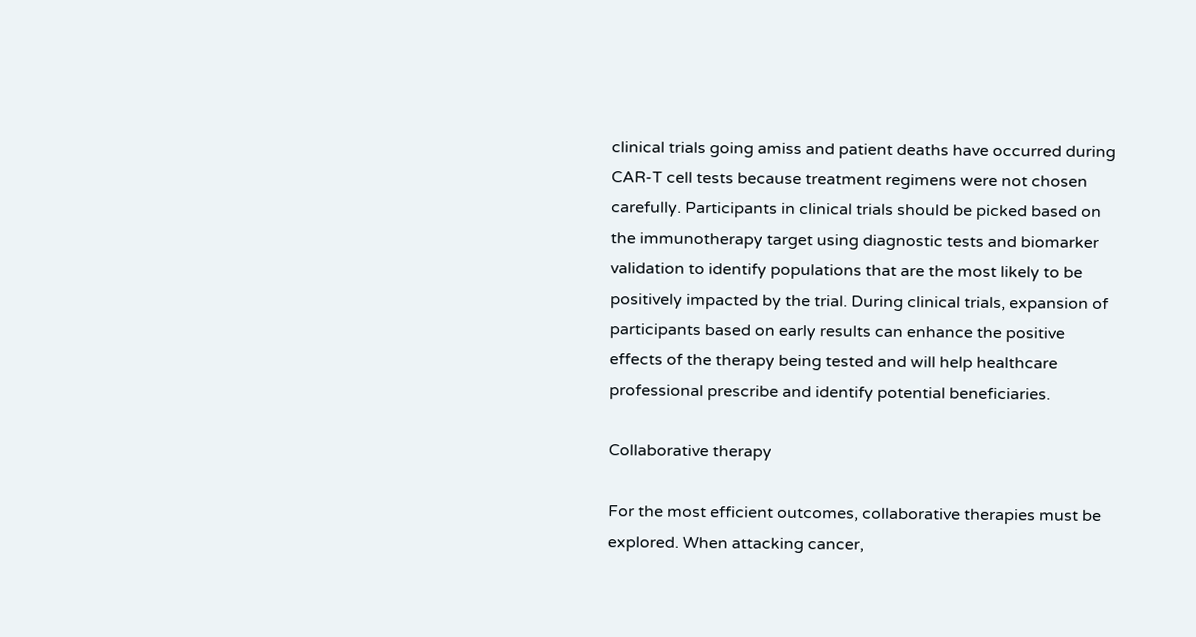clinical trials going amiss and patient deaths have occurred during CAR-T cell tests because treatment regimens were not chosen carefully. Participants in clinical trials should be picked based on the immunotherapy target using diagnostic tests and biomarker validation to identify populations that are the most likely to be positively impacted by the trial. During clinical trials, expansion of participants based on early results can enhance the positive effects of the therapy being tested and will help healthcare professional prescribe and identify potential beneficiaries.

Collaborative therapy

For the most efficient outcomes, collaborative therapies must be explored. When attacking cancer,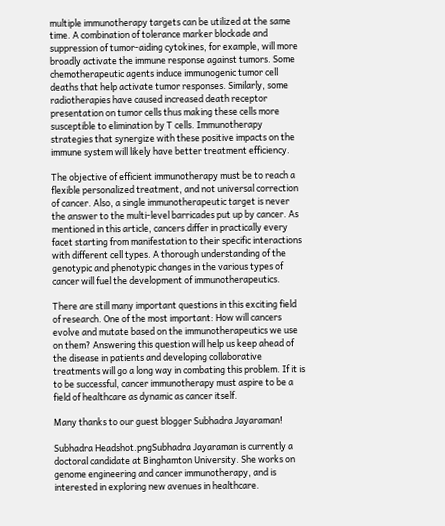multiple immunotherapy targets can be utilized at the same time. A combination of tolerance marker blockade and suppression of tumor-aiding cytokines, for example, will more broadly activate the immune response against tumors. Some chemotherapeutic agents induce immunogenic tumor cell deaths that help activate tumor responses. Similarly, some radiotherapies have caused increased death receptor presentation on tumor cells thus making these cells more susceptible to elimination by T cells. Immunotherapy strategies that synergize with these positive impacts on the immune system will likely have better treatment efficiency.

The objective of efficient immunotherapy must be to reach a flexible personalized treatment, and not universal correction of cancer. Also, a single immunotherapeutic target is never the answer to the multi-level barricades put up by cancer. As mentioned in this article, cancers differ in practically every facet starting from manifestation to their specific interactions with different cell types. A thorough understanding of the genotypic and phenotypic changes in the various types of cancer will fuel the development of immunotherapeutics.

There are still many important questions in this exciting field of research. One of the most important: How will cancers evolve and mutate based on the immunotherapeutics we use on them? Answering this question will help us keep ahead of the disease in patients and developing collaborative treatments will go a long way in combating this problem. If it is to be successful, cancer immunotherapy must aspire to be a field of healthcare as dynamic as cancer itself.

Many thanks to our guest blogger Subhadra Jayaraman!

Subhadra Headshot.pngSubhadra Jayaraman is currently a doctoral candidate at Binghamton University. She works on genome engineering and cancer immunotherapy, and is interested in exploring new avenues in healthcare.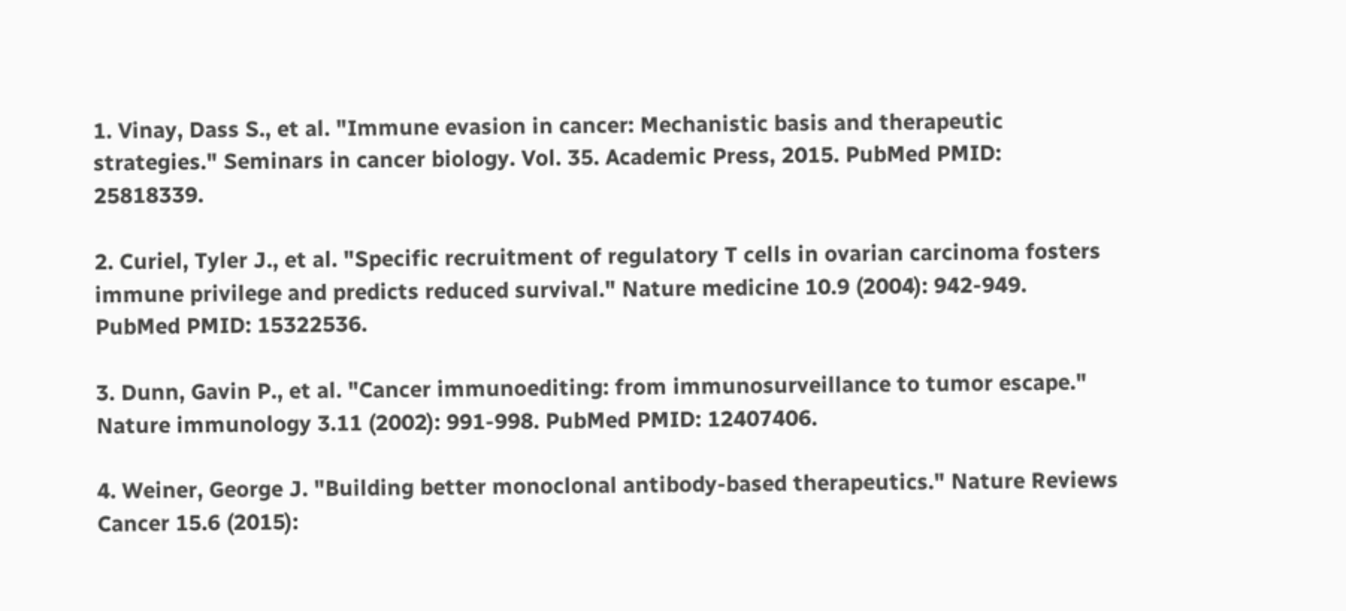1. Vinay, Dass S., et al. "Immune evasion in cancer: Mechanistic basis and therapeutic strategies." Seminars in cancer biology. Vol. 35. Academic Press, 2015. PubMed PMID: 25818339.

2. Curiel, Tyler J., et al. "Specific recruitment of regulatory T cells in ovarian carcinoma fosters immune privilege and predicts reduced survival." Nature medicine 10.9 (2004): 942-949. PubMed PMID: 15322536.

3. Dunn, Gavin P., et al. "Cancer immunoediting: from immunosurveillance to tumor escape." Nature immunology 3.11 (2002): 991-998. PubMed PMID: 12407406.

4. Weiner, George J. "Building better monoclonal antibody-based therapeutics." Nature Reviews Cancer 15.6 (2015):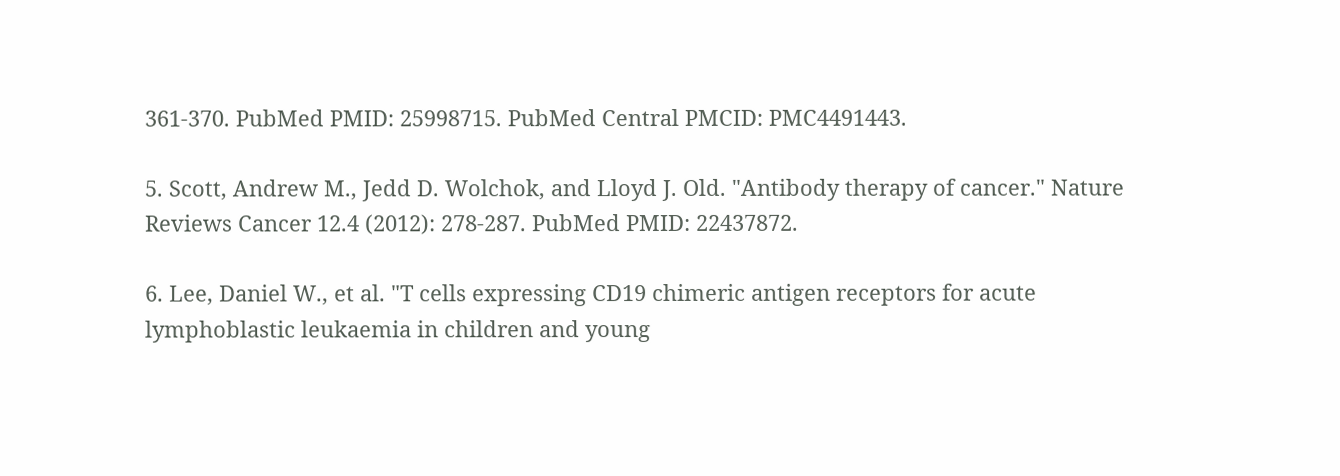361-370. PubMed PMID: 25998715. PubMed Central PMCID: PMC4491443.

5. Scott, Andrew M., Jedd D. Wolchok, and Lloyd J. Old. "Antibody therapy of cancer." Nature Reviews Cancer 12.4 (2012): 278-287. PubMed PMID: 22437872.

6. Lee, Daniel W., et al. "T cells expressing CD19 chimeric antigen receptors for acute lymphoblastic leukaemia in children and young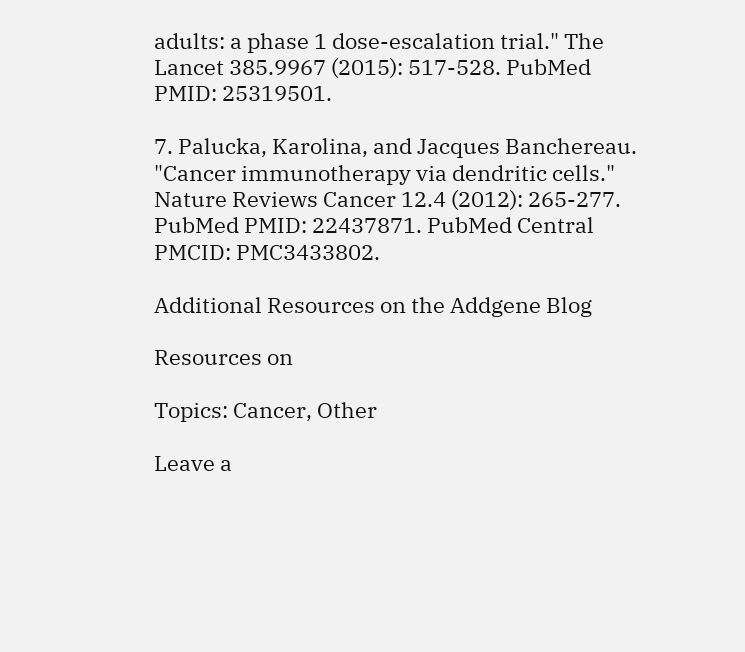adults: a phase 1 dose-escalation trial." The Lancet 385.9967 (2015): 517-528. PubMed PMID: 25319501.

7. Palucka, Karolina, and Jacques Banchereau. "Cancer immunotherapy via dendritic cells." Nature Reviews Cancer 12.4 (2012): 265-277. PubMed PMID: 22437871. PubMed Central PMCID: PMC3433802.

Additional Resources on the Addgene Blog

Resources on

Topics: Cancer, Other

Leave a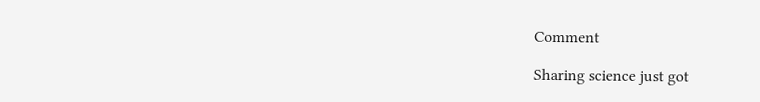Comment

Sharing science just got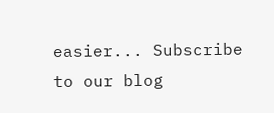easier... Subscribe to our blog